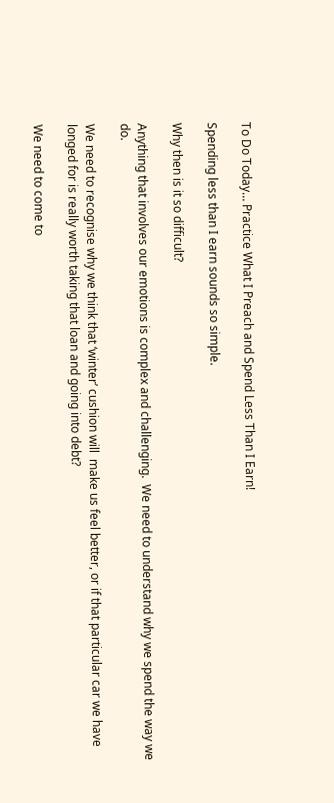To Do Today… Practice What I Preach and Spend Less Than I Earn!

Spending less than I earn sounds so simple.

Why then is it so difficult?

Anything that involves our emotions is complex and challenging.  We need to understand why we spend the way we do.

We need to recognise why we think that ‘winter’ cushion will  make us feel better, or if that particular car we have longed for is really worth taking that loan and going into debt?

We need to come to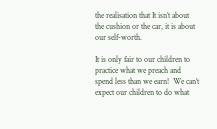the realisation that It isn’t about the cushion or the car, it is about our self-worth.

It is only fair to our children to practice what we preach and spend less than we earn!  We can’t expect our children to do what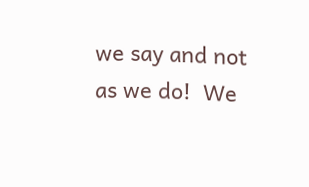we say and not as we do!  We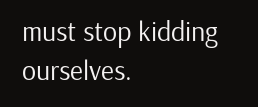must stop kidding ourselves.